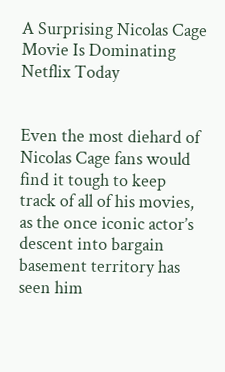A Surprising Nicolas Cage Movie Is Dominating Netflix Today


Even the most diehard of Nicolas Cage fans would find it tough to keep track of all of his movies, as the once iconic actor’s descent into bargain basement territory has seen him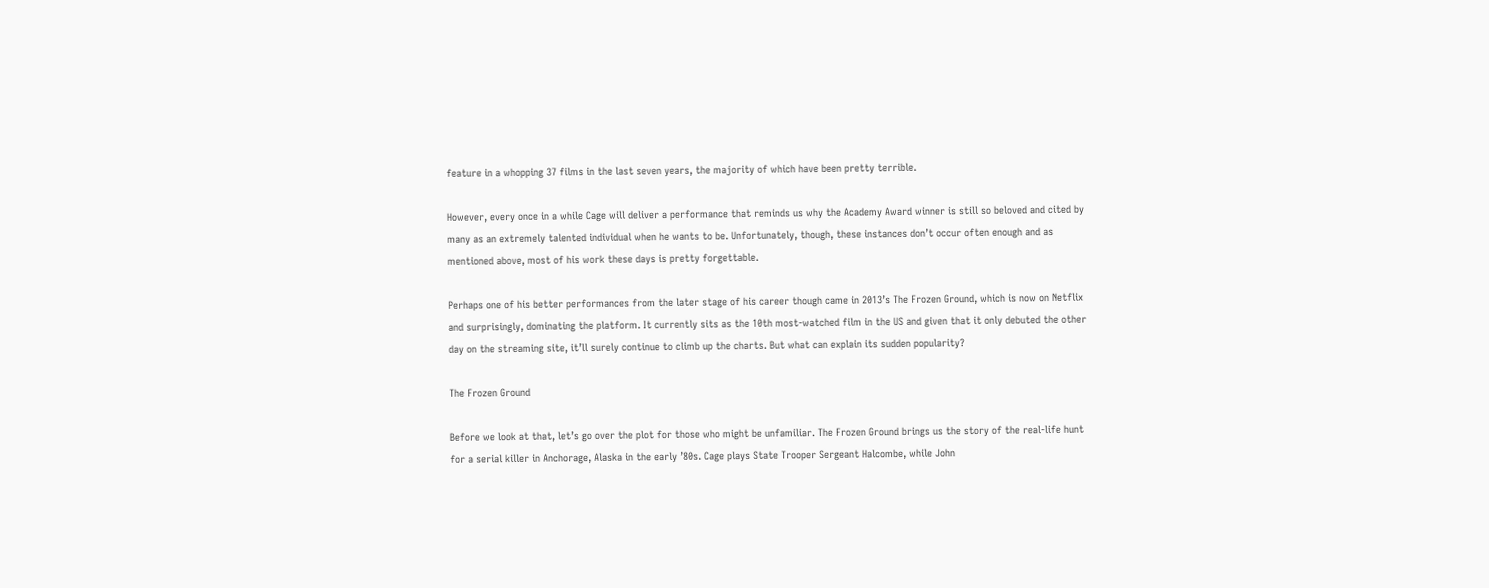feature in a whopping 37 films in the last seven years, the majority of which have been pretty terrible.

However, every once in a while Cage will deliver a performance that reminds us why the Academy Award winner is still so beloved and cited by many as an extremely talented individual when he wants to be. Unfortunately, though, these instances don’t occur often enough and as mentioned above, most of his work these days is pretty forgettable.

Perhaps one of his better performances from the later stage of his career though came in 2013’s The Frozen Ground, which is now on Netflix and surprisingly, dominating the platform. It currently sits as the 10th most-watched film in the US and given that it only debuted the other day on the streaming site, it’ll surely continue to climb up the charts. But what can explain its sudden popularity?

The Frozen Ground

Before we look at that, let’s go over the plot for those who might be unfamiliar. The Frozen Ground brings us the story of the real-life hunt for a serial killer in Anchorage, Alaska in the early ’80s. Cage plays State Trooper Sergeant Halcombe, while John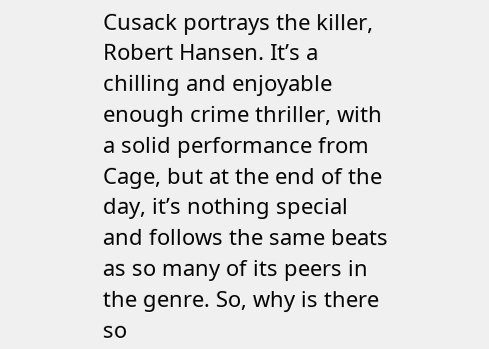Cusack portrays the killer, Robert Hansen. It’s a chilling and enjoyable enough crime thriller, with a solid performance from Cage, but at the end of the day, it’s nothing special and follows the same beats as so many of its peers in the genre. So, why is there so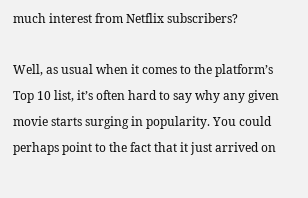much interest from Netflix subscribers?

Well, as usual when it comes to the platform’s Top 10 list, it’s often hard to say why any given movie starts surging in popularity. You could perhaps point to the fact that it just arrived on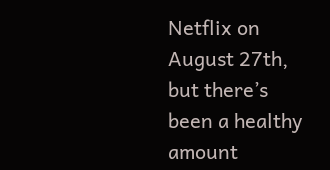Netflix on August 27th, but there’s been a healthy amount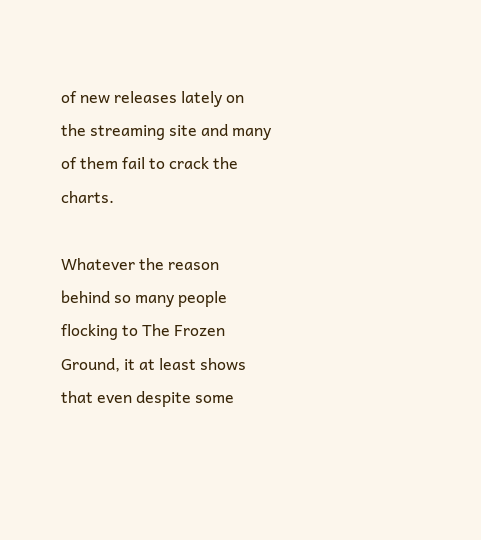of new releases lately on the streaming site and many of them fail to crack the charts.

Whatever the reason behind so many people flocking to The Frozen Ground, it at least shows that even despite some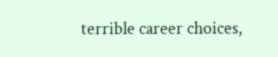terrible career choices,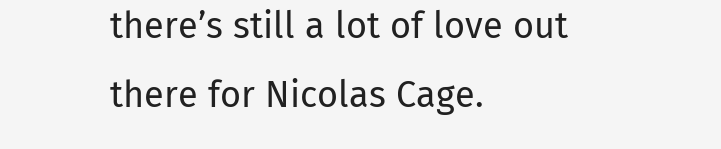there’s still a lot of love out there for Nicolas Cage.